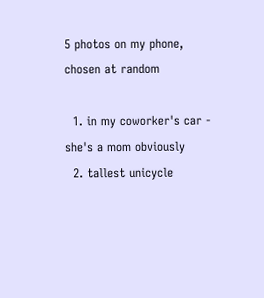5 photos on my phone, chosen at random

  1. in my coworker's car - she's a mom obviously
  2. tallest unicycle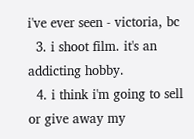i've ever seen - victoria, bc
  3. i shoot film. it's an addicting hobby.
  4. i think i'm going to sell or give away my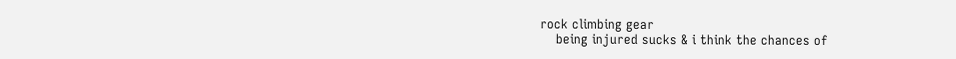rock climbing gear
    being injured sucks & i think the chances of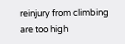reinjury from climbing are too high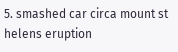5. smashed car circa mount st helens eruption